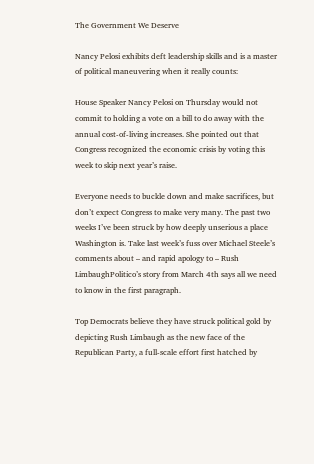The Government We Deserve

Nancy Pelosi exhibits deft leadership skills and is a master of political maneuvering when it really counts:

House Speaker Nancy Pelosi on Thursday would not commit to holding a vote on a bill to do away with the annual cost-of-living increases. She pointed out that Congress recognized the economic crisis by voting this week to skip next year’s raise.

Everyone needs to buckle down and make sacrifices, but don’t expect Congress to make very many. The past two weeks I’ve been struck by how deeply unserious a place Washington is. Take last week’s fuss over Michael Steele’s comments about – and rapid apology to – Rush LimbaughPolitico’s story from March 4th says all we need to know in the first paragraph.

Top Democrats believe they have struck political gold by depicting Rush Limbaugh as the new face of the Republican Party, a full-scale effort first hatched by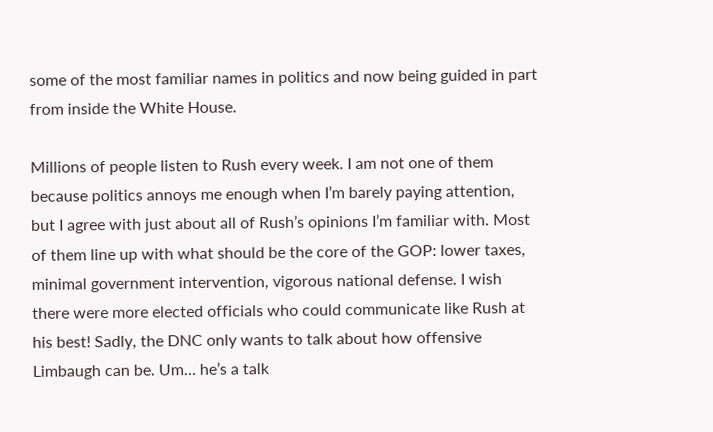some of the most familiar names in politics and now being guided in part from inside the White House.

Millions of people listen to Rush every week. I am not one of them because politics annoys me enough when I’m barely paying attention, but I agree with just about all of Rush’s opinions I’m familiar with. Most of them line up with what should be the core of the GOP: lower taxes, minimal government intervention, vigorous national defense. I wish there were more elected officials who could communicate like Rush at his best! Sadly, the DNC only wants to talk about how offensive Limbaugh can be. Um… he’s a talk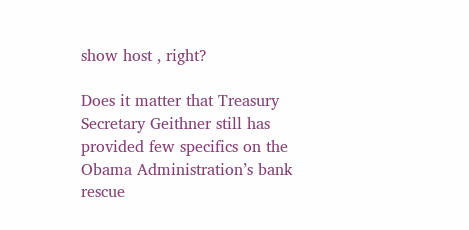show host , right?

Does it matter that Treasury Secretary Geithner still has provided few specifics on the Obama Administration’s bank rescue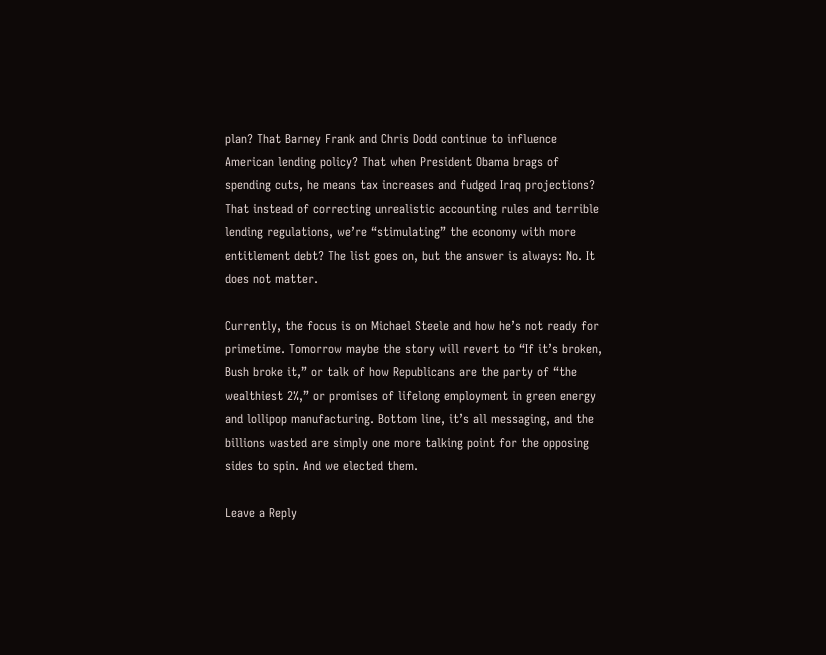plan? That Barney Frank and Chris Dodd continue to influence American lending policy? That when President Obama brags of spending cuts, he means tax increases and fudged Iraq projections? That instead of correcting unrealistic accounting rules and terrible lending regulations, we’re “stimulating” the economy with more entitlement debt? The list goes on, but the answer is always: No. It does not matter.

Currently, the focus is on Michael Steele and how he’s not ready for primetime. Tomorrow maybe the story will revert to “If it’s broken, Bush broke it,” or talk of how Republicans are the party of “the wealthiest 2%,” or promises of lifelong employment in green energy and lollipop manufacturing. Bottom line, it’s all messaging, and the billions wasted are simply one more talking point for the opposing sides to spin. And we elected them.

Leave a Reply